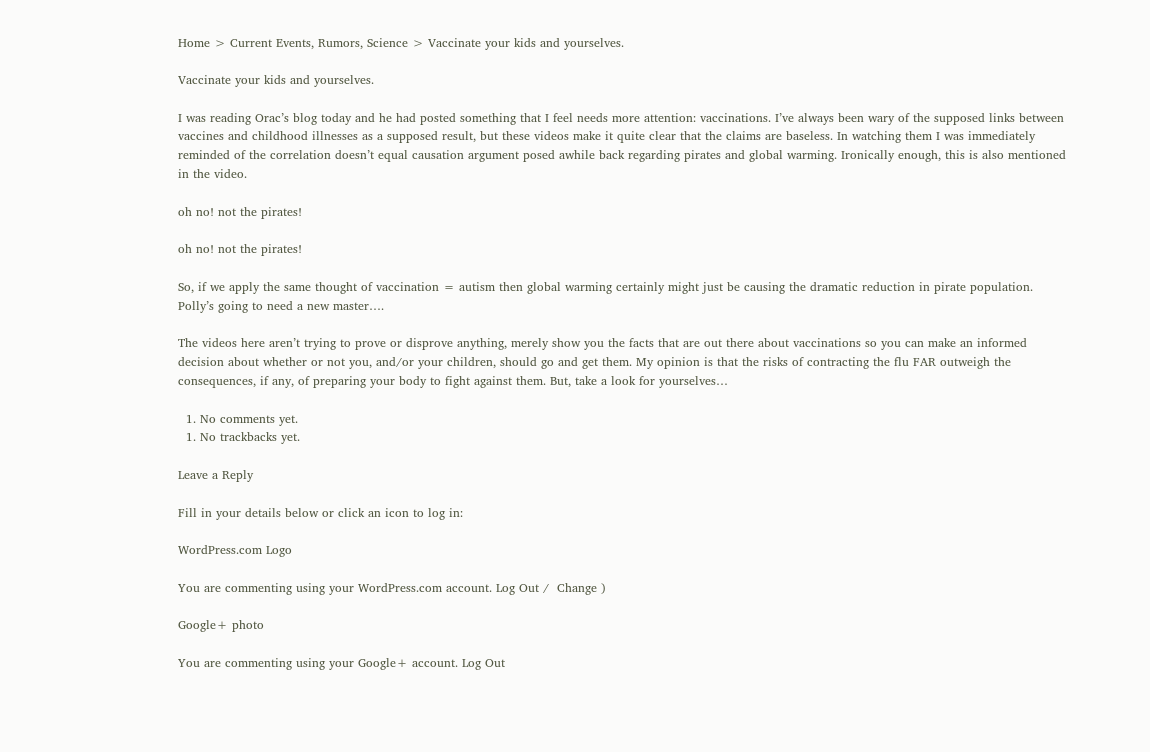Home > Current Events, Rumors, Science > Vaccinate your kids and yourselves.

Vaccinate your kids and yourselves.

I was reading Orac’s blog today and he had posted something that I feel needs more attention: vaccinations. I’ve always been wary of the supposed links between vaccines and childhood illnesses as a supposed result, but these videos make it quite clear that the claims are baseless. In watching them I was immediately reminded of the correlation doesn’t equal causation argument posed awhile back regarding pirates and global warming. Ironically enough, this is also mentioned in the video.

oh no! not the pirates!

oh no! not the pirates!

So, if we apply the same thought of vaccination = autism then global warming certainly might just be causing the dramatic reduction in pirate population. Polly’s going to need a new master….

The videos here aren’t trying to prove or disprove anything, merely show you the facts that are out there about vaccinations so you can make an informed decision about whether or not you, and/or your children, should go and get them. My opinion is that the risks of contracting the flu FAR outweigh the consequences, if any, of preparing your body to fight against them. But, take a look for yourselves…

  1. No comments yet.
  1. No trackbacks yet.

Leave a Reply

Fill in your details below or click an icon to log in:

WordPress.com Logo

You are commenting using your WordPress.com account. Log Out /  Change )

Google+ photo

You are commenting using your Google+ account. Log Out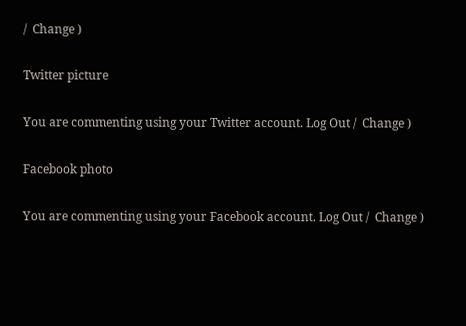/  Change )

Twitter picture

You are commenting using your Twitter account. Log Out /  Change )

Facebook photo

You are commenting using your Facebook account. Log Out /  Change )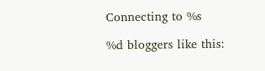Connecting to %s

%d bloggers like this: